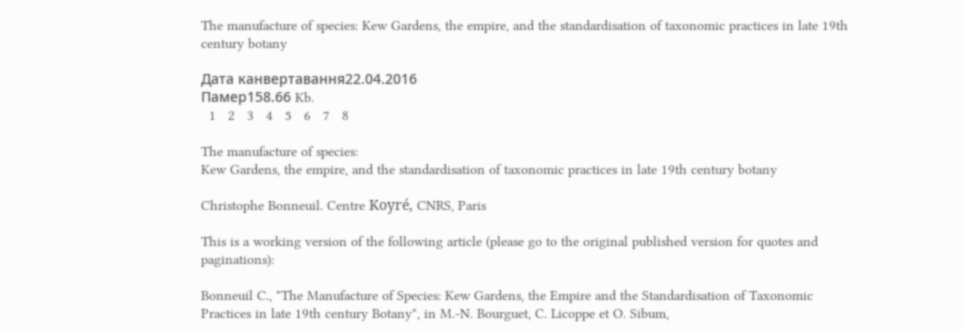The manufacture of species: Kew Gardens, the empire, and the standardisation of taxonomic practices in late 19th century botany

Дата канвертавання22.04.2016
Памер158.66 Kb.
  1   2   3   4   5   6   7   8

The manufacture of species:
Kew Gardens, the empire, and the standardisation of taxonomic practices in late 19th century botany

Christophe Bonneuil. Centre Koyré, CNRS, Paris

This is a working version of the following article (please go to the original published version for quotes and paginations):

Bonneuil C., "The Manufacture of Species: Kew Gardens, the Empire and the Standardisation of Taxonomic Practices in late 19th century Botany", in M.-N. Bourguet, C. Licoppe et O. Sibum,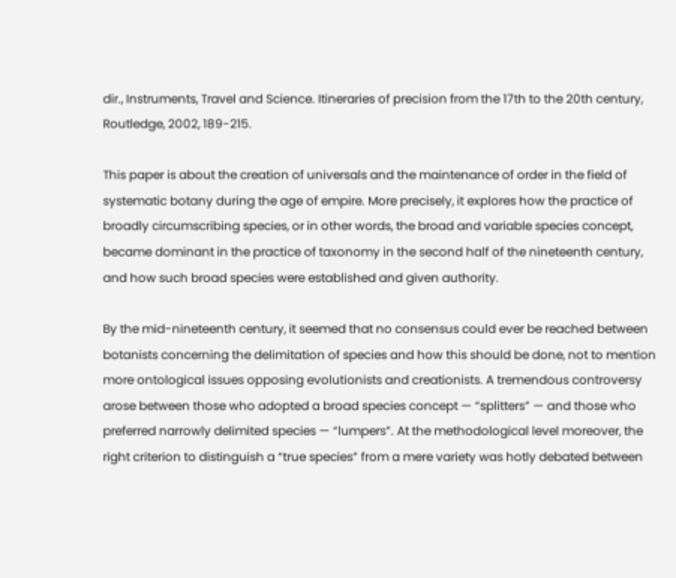dir., Instruments, Travel and Science. Itineraries of precision from the 17th to the 20th century, Routledge, 2002, 189-215.

This paper is about the creation of universals and the maintenance of order in the field of systematic botany during the age of empire. More precisely, it explores how the practice of broadly circumscribing species, or in other words, the broad and variable species concept, became dominant in the practice of taxonomy in the second half of the nineteenth century, and how such broad species were established and given authority.

By the mid-nineteenth century, it seemed that no consensus could ever be reached between botanists concerning the delimitation of species and how this should be done, not to mention more ontological issues opposing evolutionists and creationists. A tremendous controversy arose between those who adopted a broad species concept — “splitters” — and those who preferred narrowly delimited species — “lumpers”. At the methodological level moreover, the right criterion to distinguish a “true species” from a mere variety was hotly debated between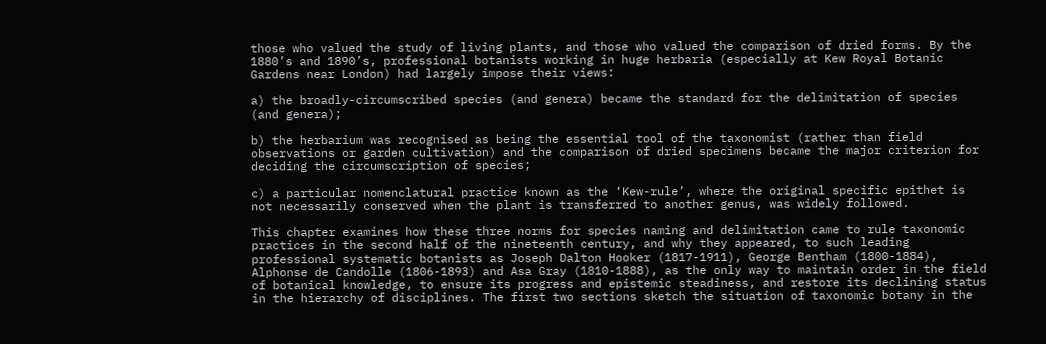those who valued the study of living plants, and those who valued the comparison of dried forms. By the 1880’s and 1890’s, professional botanists working in huge herbaria (especially at Kew Royal Botanic Gardens near London) had largely impose their views:

a) the broadly-circumscribed species (and genera) became the standard for the delimitation of species (and genera);

b) the herbarium was recognised as being the essential tool of the taxonomist (rather than field observations or garden cultivation) and the comparison of dried specimens became the major criterion for deciding the circumscription of species;

c) a particular nomenclatural practice known as the ‘Kew-rule’, where the original specific epithet is not necessarily conserved when the plant is transferred to another genus, was widely followed.

This chapter examines how these three norms for species naming and delimitation came to rule taxonomic practices in the second half of the nineteenth century, and why they appeared, to such leading professional systematic botanists as Joseph Dalton Hooker (1817-1911), George Bentham (1800-1884), Alphonse de Candolle (1806-1893) and Asa Gray (1810-1888), as the only way to maintain order in the field of botanical knowledge, to ensure its progress and epistemic steadiness, and restore its declining status in the hierarchy of disciplines. The first two sections sketch the situation of taxonomic botany in the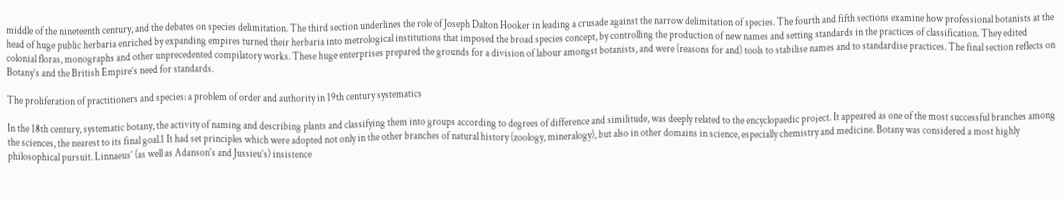middle of the nineteenth century, and the debates on species delimitation. The third section underlines the role of Joseph Dalton Hooker in leading a crusade against the narrow delimitation of species. The fourth and fifth sections examine how professional botanists at the head of huge public herbaria enriched by expanding empires turned their herbaria into metrological institutions that imposed the broad species concept, by controlling the production of new names and setting standards in the practices of classification. They edited colonial floras, monographs and other unprecedented compilatory works. These huge enterprises prepared the grounds for a division of labour amongst botanists, and were (reasons for and) tools to stabilise names and to standardise practices. The final section reflects on Botany’s and the British Empire’s need for standards.

The proliferation of practitioners and species: a problem of order and authority in 19th century systematics

In the 18th century, systematic botany, the activity of naming and describing plants and classifying them into groups according to degrees of difference and similitude, was deeply related to the encyclopaedic project. It appeared as one of the most successful branches among the sciences, the nearest to its final goal.1 It had set principles which were adopted not only in the other branches of natural history (zoology, mineralogy), but also in other domains in science, especially chemistry and medicine. Botany was considered a most highly philosophical pursuit. Linnaeus’ (as well as Adanson's and Jussieu’s) insistence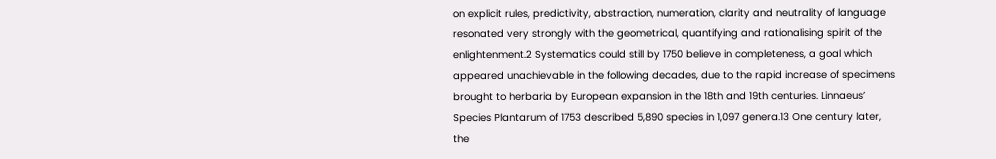on explicit rules, predictivity, abstraction, numeration, clarity and neutrality of language resonated very strongly with the geometrical, quantifying and rationalising spirit of the enlightenment.2 Systematics could still by 1750 believe in completeness, a goal which appeared unachievable in the following decades, due to the rapid increase of specimens brought to herbaria by European expansion in the 18th and 19th centuries. Linnaeus’ Species Plantarum of 1753 described 5,890 species in 1,097 genera.13 One century later, the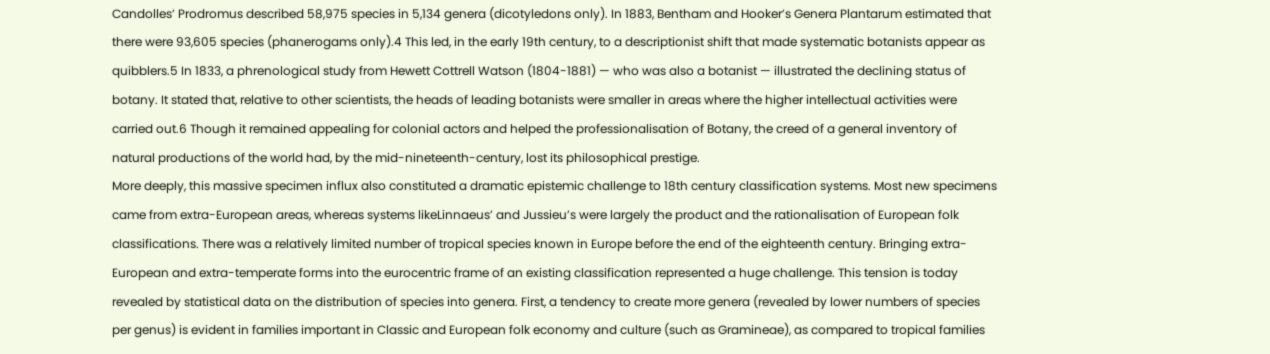Candolles’ Prodromus described 58,975 species in 5,134 genera (dicotyledons only). In 1883, Bentham and Hooker’s Genera Plantarum estimated that there were 93,605 species (phanerogams only).4 This led, in the early 19th century, to a descriptionist shift that made systematic botanists appear as quibblers.5 In 1833, a phrenological study from Hewett Cottrell Watson (1804-1881) — who was also a botanist — illustrated the declining status of botany. It stated that, relative to other scientists, the heads of leading botanists were smaller in areas where the higher intellectual activities were carried out.6 Though it remained appealing for colonial actors and helped the professionalisation of Botany, the creed of a general inventory of natural productions of the world had, by the mid-nineteenth-century, lost its philosophical prestige.
More deeply, this massive specimen influx also constituted a dramatic epistemic challenge to 18th century classification systems. Most new specimens came from extra-European areas, whereas systems likeLinnaeus’ and Jussieu’s were largely the product and the rationalisation of European folk classifications. There was a relatively limited number of tropical species known in Europe before the end of the eighteenth century. Bringing extra-European and extra-temperate forms into the eurocentric frame of an existing classification represented a huge challenge. This tension is today revealed by statistical data on the distribution of species into genera. First, a tendency to create more genera (revealed by lower numbers of species per genus) is evident in families important in Classic and European folk economy and culture (such as Gramineae), as compared to tropical families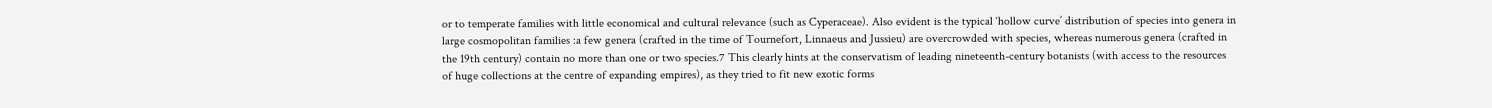or to temperate families with little economical and cultural relevance (such as Cyperaceae). Also evident is the typical ‘hollow curve’ distribution of species into genera in large cosmopolitan families :a few genera (crafted in the time of Tournefort, Linnaeus and Jussieu) are overcrowded with species, whereas numerous genera (crafted in the 19th century) contain no more than one or two species.7 This clearly hints at the conservatism of leading nineteenth-century botanists (with access to the resources of huge collections at the centre of expanding empires), as they tried to fit new exotic forms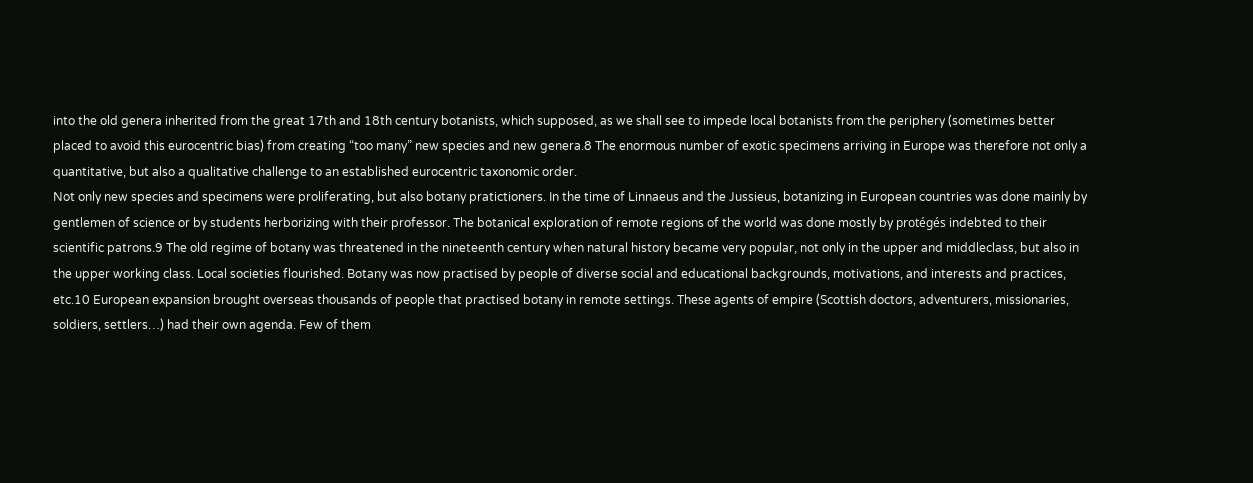into the old genera inherited from the great 17th and 18th century botanists, which supposed, as we shall see to impede local botanists from the periphery (sometimes better placed to avoid this eurocentric bias) from creating “too many” new species and new genera.8 The enormous number of exotic specimens arriving in Europe was therefore not only a quantitative, but also a qualitative challenge to an established eurocentric taxonomic order.
Not only new species and specimens were proliferating, but also botany pratictioners. In the time of Linnaeus and the Jussieus, botanizing in European countries was done mainly by gentlemen of science or by students herborizing with their professor. The botanical exploration of remote regions of the world was done mostly by protégés indebted to their scientific patrons.9 The old regime of botany was threatened in the nineteenth century when natural history became very popular, not only in the upper and middleclass, but also in the upper working class. Local societies flourished. Botany was now practised by people of diverse social and educational backgrounds, motivations, and interests and practices, etc.10 European expansion brought overseas thousands of people that practised botany in remote settings. These agents of empire (Scottish doctors, adventurers, missionaries, soldiers, settlers…) had their own agenda. Few of them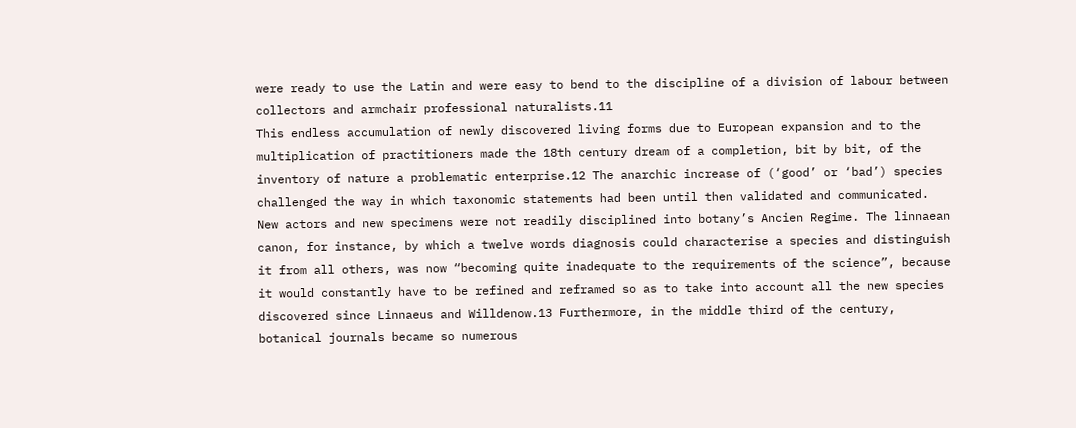were ready to use the Latin and were easy to bend to the discipline of a division of labour between collectors and armchair professional naturalists.11
This endless accumulation of newly discovered living forms due to European expansion and to the multiplication of practitioners made the 18th century dream of a completion, bit by bit, of the inventory of nature a problematic enterprise.12 The anarchic increase of (‘good’ or ‘bad’) species challenged the way in which taxonomic statements had been until then validated and communicated. New actors and new specimens were not readily disciplined into botany’s Ancien Regime. The linnaean canon, for instance, by which a twelve words diagnosis could characterise a species and distinguish it from all others, was now “becoming quite inadequate to the requirements of the science”, because it would constantly have to be refined and reframed so as to take into account all the new species discovered since Linnaeus and Willdenow.13 Furthermore, in the middle third of the century, botanical journals became so numerous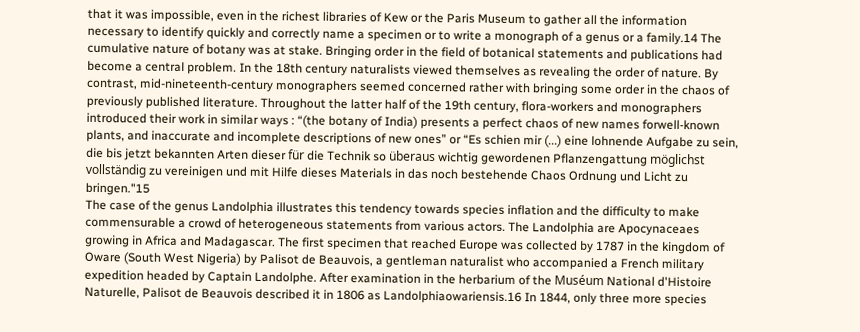that it was impossible, even in the richest libraries of Kew or the Paris Museum to gather all the information necessary to identify quickly and correctly name a specimen or to write a monograph of a genus or a family.14 The cumulative nature of botany was at stake. Bringing order in the field of botanical statements and publications had become a central problem. In the 18th century naturalists viewed themselves as revealing the order of nature. By contrast, mid-nineteenth-century monographers seemed concerned rather with bringing some order in the chaos of previously published literature. Throughout the latter half of the 19th century, flora-workers and monographers introduced their work in similar ways : “(the botany of India) presents a perfect chaos of new names forwell-known plants, and inaccurate and incomplete descriptions of new ones” or “Es schien mir (...) eine lohnende Aufgabe zu sein, die bis jetzt bekannten Arten dieser für die Technik so überaus wichtig gewordenen Pflanzengattung möglichst vollständig zu vereinigen und mit Hilfe dieses Materials in das noch bestehende Chaos Ordnung und Licht zu bringen."15
The case of the genus Landolphia illustrates this tendency towards species inflation and the difficulty to make commensurable a crowd of heterogeneous statements from various actors. The Landolphia are Apocynaceaes growing in Africa and Madagascar. The first specimen that reached Europe was collected by 1787 in the kingdom of Oware (South West Nigeria) by Palisot de Beauvois, a gentleman naturalist who accompanied a French military expedition headed by Captain Landolphe. After examination in the herbarium of the Muséum National d'Histoire Naturelle, Palisot de Beauvois described it in 1806 as Landolphiaowariensis.16 In 1844, only three more species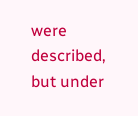were described, but under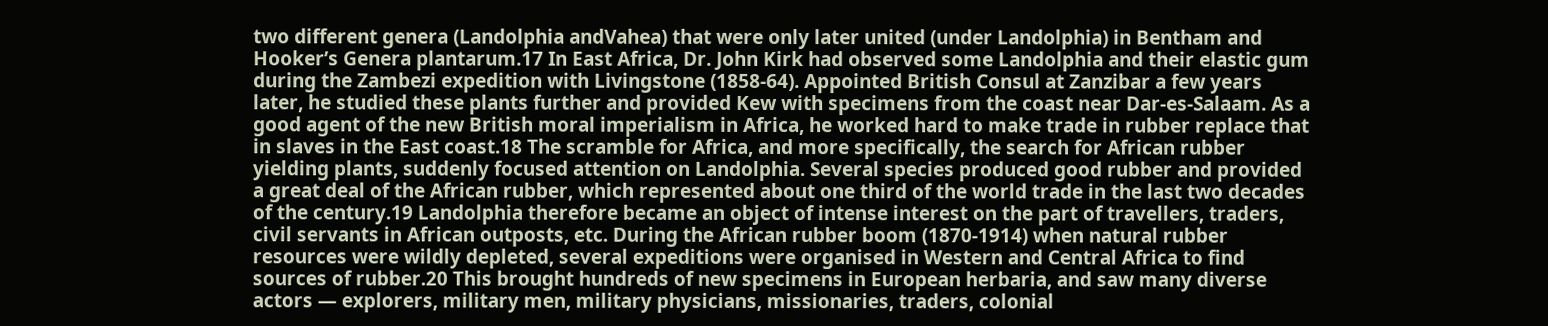two different genera (Landolphia andVahea) that were only later united (under Landolphia) in Bentham and Hooker’s Genera plantarum.17 In East Africa, Dr. John Kirk had observed some Landolphia and their elastic gum during the Zambezi expedition with Livingstone (1858-64). Appointed British Consul at Zanzibar a few years later, he studied these plants further and provided Kew with specimens from the coast near Dar-es-Salaam. As a good agent of the new British moral imperialism in Africa, he worked hard to make trade in rubber replace that in slaves in the East coast.18 The scramble for Africa, and more specifically, the search for African rubber yielding plants, suddenly focused attention on Landolphia. Several species produced good rubber and provided a great deal of the African rubber, which represented about one third of the world trade in the last two decades of the century.19 Landolphia therefore became an object of intense interest on the part of travellers, traders, civil servants in African outposts, etc. During the African rubber boom (1870-1914) when natural rubber resources were wildly depleted, several expeditions were organised in Western and Central Africa to find sources of rubber.20 This brought hundreds of new specimens in European herbaria, and saw many diverse actors — explorers, military men, military physicians, missionaries, traders, colonial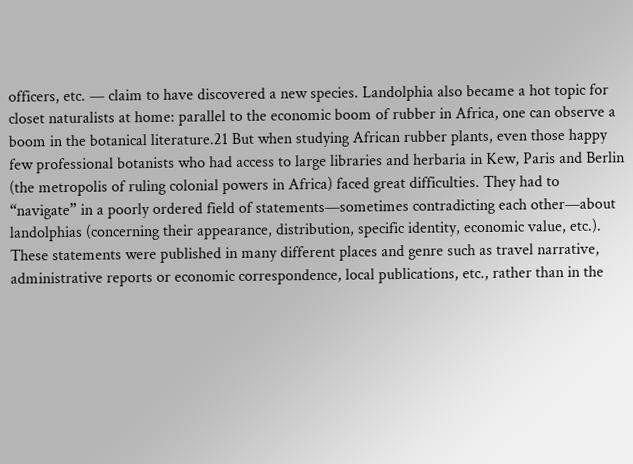officers, etc. — claim to have discovered a new species. Landolphia also became a hot topic for closet naturalists at home: parallel to the economic boom of rubber in Africa, one can observe a boom in the botanical literature.21 But when studying African rubber plants, even those happy few professional botanists who had access to large libraries and herbaria in Kew, Paris and Berlin (the metropolis of ruling colonial powers in Africa) faced great difficulties. They had to “navigate” in a poorly ordered field of statements—sometimes contradicting each other—about landolphias (concerning their appearance, distribution, specific identity, economic value, etc.). These statements were published in many different places and genre such as travel narrative, administrative reports or economic correspondence, local publications, etc., rather than in the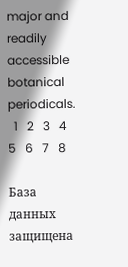major and readily accessible botanical periodicals.
  1   2   3   4   5   6   7   8

База данных защищена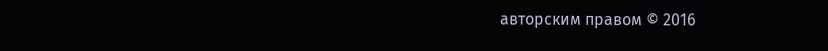авторским правом © 2016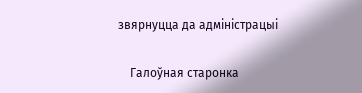звярнуцца да адміністрацыі

    Галоўная старонка